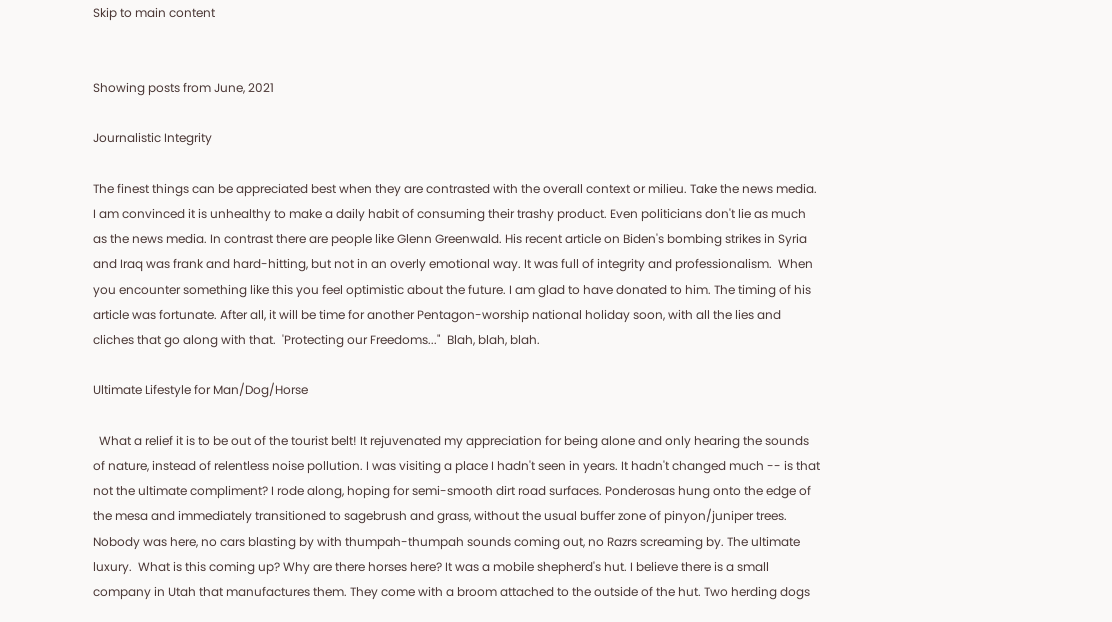Skip to main content


Showing posts from June, 2021

Journalistic Integrity

The finest things can be appreciated best when they are contrasted with the overall context or milieu. Take the news media. I am convinced it is unhealthy to make a daily habit of consuming their trashy product. Even politicians don't lie as much as the news media. In contrast there are people like Glenn Greenwald. His recent article on Biden's bombing strikes in Syria and Iraq was frank and hard-hitting, but not in an overly emotional way. It was full of integrity and professionalism.  When you encounter something like this you feel optimistic about the future. I am glad to have donated to him. The timing of his article was fortunate. After all, it will be time for another Pentagon-worship national holiday soon, with all the lies and cliches that go along with that.  'Protecting our Freedoms..."  Blah, blah, blah.

Ultimate Lifestyle for Man/Dog/Horse

  What a relief it is to be out of the tourist belt! It rejuvenated my appreciation for being alone and only hearing the sounds of nature, instead of relentless noise pollution. I was visiting a place I hadn't seen in years. It hadn't changed much -- is that not the ultimate compliment? I rode along, hoping for semi-smooth dirt road surfaces. Ponderosas hung onto the edge of the mesa and immediately transitioned to sagebrush and grass, without the usual buffer zone of pinyon/juniper trees. Nobody was here, no cars blasting by with thumpah-thumpah sounds coming out, no Razrs screaming by. The ultimate luxury.  What is this coming up? Why are there horses here? It was a mobile shepherd's hut. I believe there is a small company in Utah that manufactures them. They come with a broom attached to the outside of the hut. Two herding dogs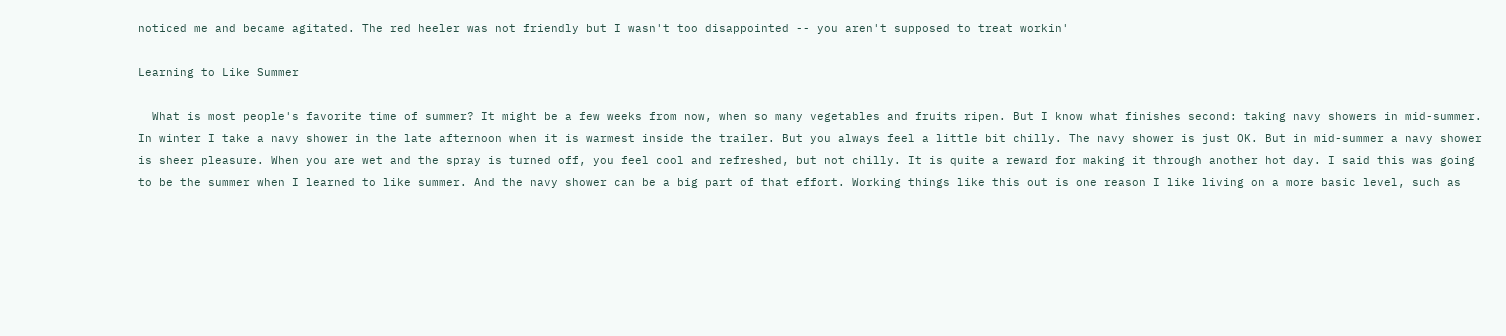noticed me and became agitated. The red heeler was not friendly but I wasn't too disappointed -- you aren't supposed to treat workin'

Learning to Like Summer

  What is most people's favorite time of summer? It might be a few weeks from now, when so many vegetables and fruits ripen. But I know what finishes second: taking navy showers in mid-summer. In winter I take a navy shower in the late afternoon when it is warmest inside the trailer. But you always feel a little bit chilly. The navy shower is just OK. But in mid-summer a navy shower is sheer pleasure. When you are wet and the spray is turned off, you feel cool and refreshed, but not chilly. It is quite a reward for making it through another hot day. I said this was going to be the summer when I learned to like summer. And the navy shower can be a big part of that effort. Working things like this out is one reason I like living on a more basic level, such as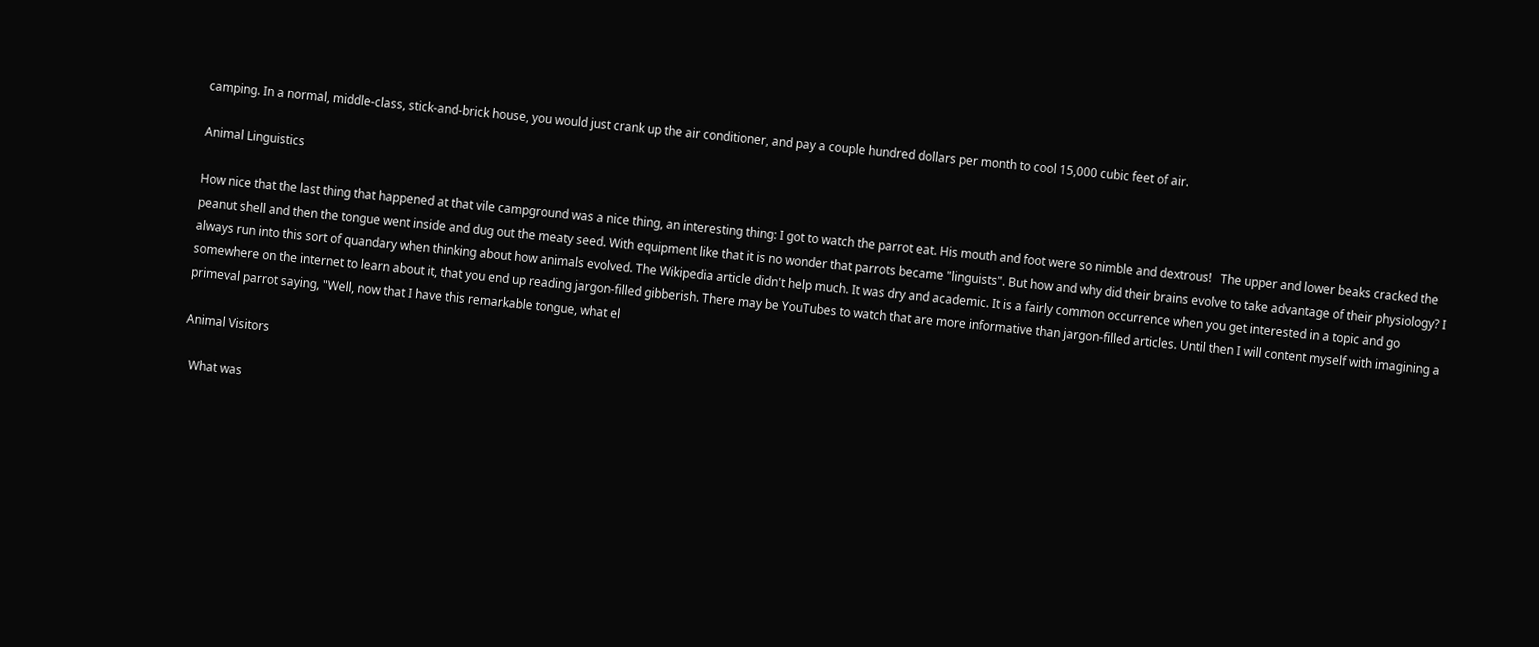camping. In a normal, middle-class, stick-and-brick house, you would just crank up the air conditioner, and pay a couple hundred dollars per month to cool 15,000 cubic feet of air.

Animal Linguistics

How nice that the last thing that happened at that vile campground was a nice thing, an interesting thing: I got to watch the parrot eat. His mouth and foot were so nimble and dextrous!   The upper and lower beaks cracked the peanut shell and then the tongue went inside and dug out the meaty seed. With equipment like that it is no wonder that parrots became "linguists". But how and why did their brains evolve to take advantage of their physiology? I always run into this sort of quandary when thinking about how animals evolved. The Wikipedia article didn't help much. It was dry and academic. It is a fairly common occurrence when you get interested in a topic and go somewhere on the internet to learn about it, that you end up reading jargon-filled gibberish. There may be YouTubes to watch that are more informative than jargon-filled articles. Until then I will content myself with imagining a primeval parrot saying, "Well, now that I have this remarkable tongue, what el

Animal Visitors

  What was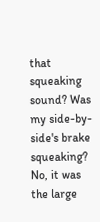that squeaking sound? Was my side-by-side's brake squeaking? No, it was the large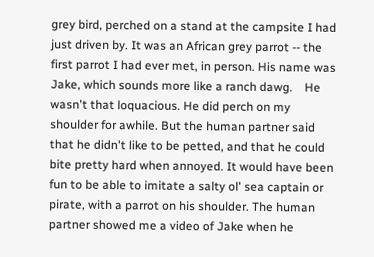grey bird, perched on a stand at the campsite I had just driven by. It was an African grey parrot -- the first parrot I had ever met, in person. His name was Jake, which sounds more like a ranch dawg.    He wasn't that loquacious. He did perch on my shoulder for awhile. But the human partner said that he didn't like to be petted, and that he could bite pretty hard when annoyed. It would have been fun to be able to imitate a salty ol' sea captain or pirate, with a parrot on his shoulder. The human partner showed me a video of Jake when he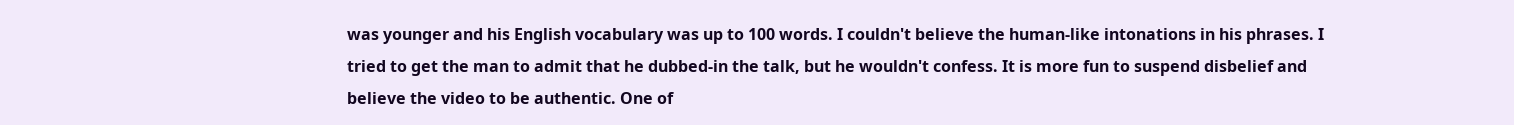was younger and his English vocabulary was up to 100 words. I couldn't believe the human-like intonations in his phrases. I tried to get the man to admit that he dubbed-in the talk, but he wouldn't confess. It is more fun to suspend disbelief and believe the video to be authentic. One of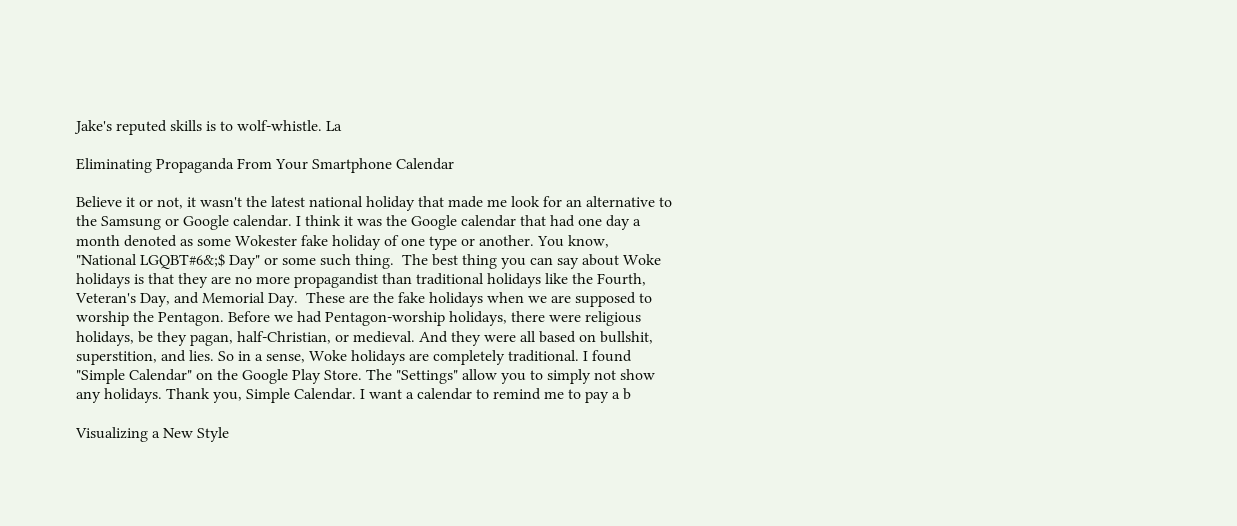Jake's reputed skills is to wolf-whistle. La

Eliminating Propaganda From Your Smartphone Calendar

Believe it or not, it wasn't the latest national holiday that made me look for an alternative to the Samsung or Google calendar. I think it was the Google calendar that had one day a month denoted as some Wokester fake holiday of one type or another. You know, "National LGQBT#6&;$ Day" or some such thing.  The best thing you can say about Woke holidays is that they are no more propagandist than traditional holidays like the Fourth, Veteran's Day, and Memorial Day.  These are the fake holidays when we are supposed to worship the Pentagon. Before we had Pentagon-worship holidays, there were religious holidays, be they pagan, half-Christian, or medieval. And they were all based on bullshit, superstition, and lies. So in a sense, Woke holidays are completely traditional. I found "Simple Calendar" on the Google Play Store. The "Settings" allow you to simply not show any holidays. Thank you, Simple Calendar. I want a calendar to remind me to pay a b

Visualizing a New Style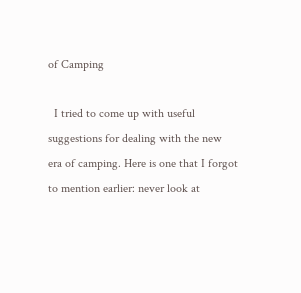of Camping

  I tried to come up with useful suggestions for dealing with the new era of camping. Here is one that I forgot to mention earlier: never look at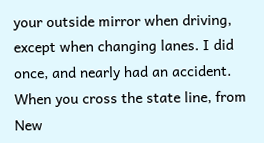your outside mirror when driving, except when changing lanes. I did once, and nearly had an accident. When you cross the state line, from New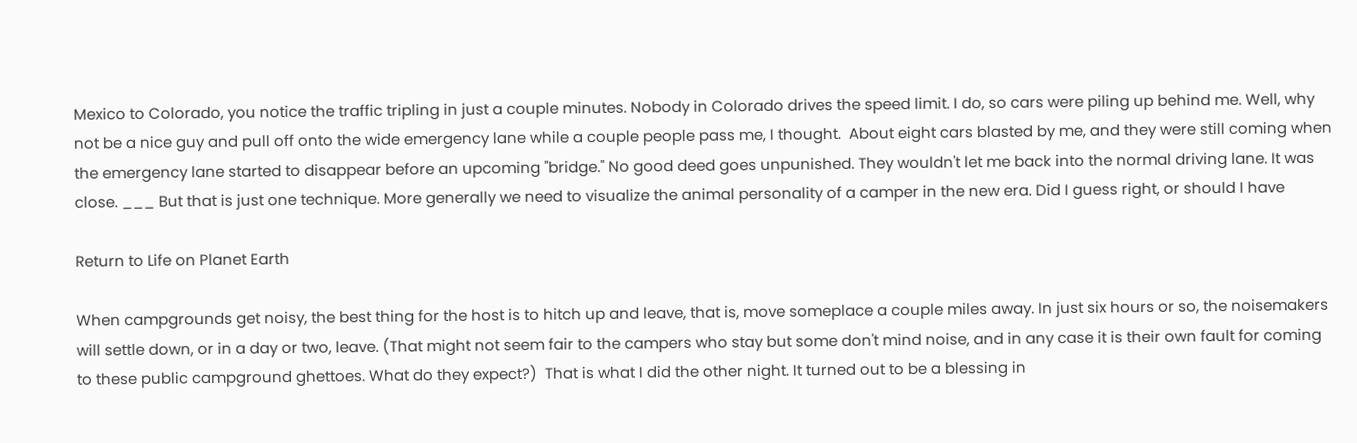Mexico to Colorado, you notice the traffic tripling in just a couple minutes. Nobody in Colorado drives the speed limit. I do, so cars were piling up behind me. Well, why not be a nice guy and pull off onto the wide emergency lane while a couple people pass me, I thought.  About eight cars blasted by me, and they were still coming when the emergency lane started to disappear before an upcoming "bridge." No good deed goes unpunished. They wouldn't let me back into the normal driving lane. It was close. ___ But that is just one technique. More generally we need to visualize the animal personality of a camper in the new era. Did I guess right, or should I have

Return to Life on Planet Earth

When campgrounds get noisy, the best thing for the host is to hitch up and leave, that is, move someplace a couple miles away. In just six hours or so, the noisemakers will settle down, or in a day or two, leave. (That might not seem fair to the campers who stay but some don't mind noise, and in any case it is their own fault for coming to these public campground ghettoes. What do they expect?)  That is what I did the other night. It turned out to be a blessing in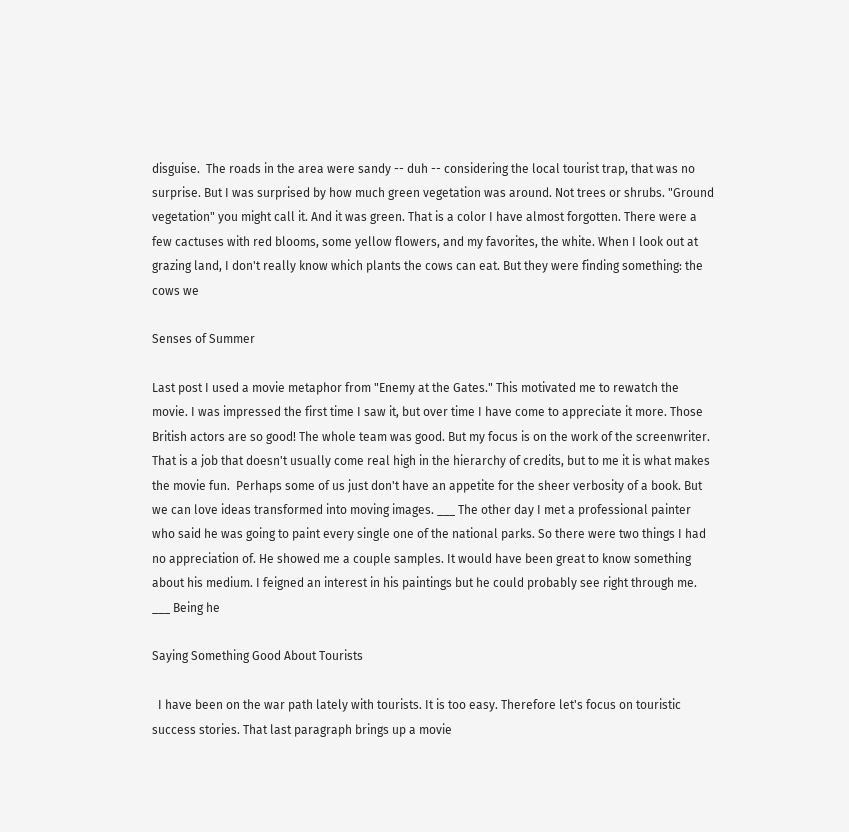disguise.  The roads in the area were sandy -- duh -- considering the local tourist trap, that was no surprise. But I was surprised by how much green vegetation was around. Not trees or shrubs. "Ground vegetation" you might call it. And it was green. That is a color I have almost forgotten. There were a few cactuses with red blooms, some yellow flowers, and my favorites, the white. When I look out at grazing land, I don't really know which plants the cows can eat. But they were finding something: the cows we

Senses of Summer

Last post I used a movie metaphor from "Enemy at the Gates." This motivated me to rewatch the movie. I was impressed the first time I saw it, but over time I have come to appreciate it more. Those British actors are so good! The whole team was good. But my focus is on the work of the screenwriter. That is a job that doesn't usually come real high in the hierarchy of credits, but to me it is what makes the movie fun.  Perhaps some of us just don't have an appetite for the sheer verbosity of a book. But we can love ideas transformed into moving images. ___ The other day I met a professional painter who said he was going to paint every single one of the national parks. So there were two things I had no appreciation of. He showed me a couple samples. It would have been great to know something about his medium. I feigned an interest in his paintings but he could probably see right through me. ___ Being he

Saying Something Good About Tourists

  I have been on the war path lately with tourists. It is too easy. Therefore let's focus on touristic success stories. That last paragraph brings up a movie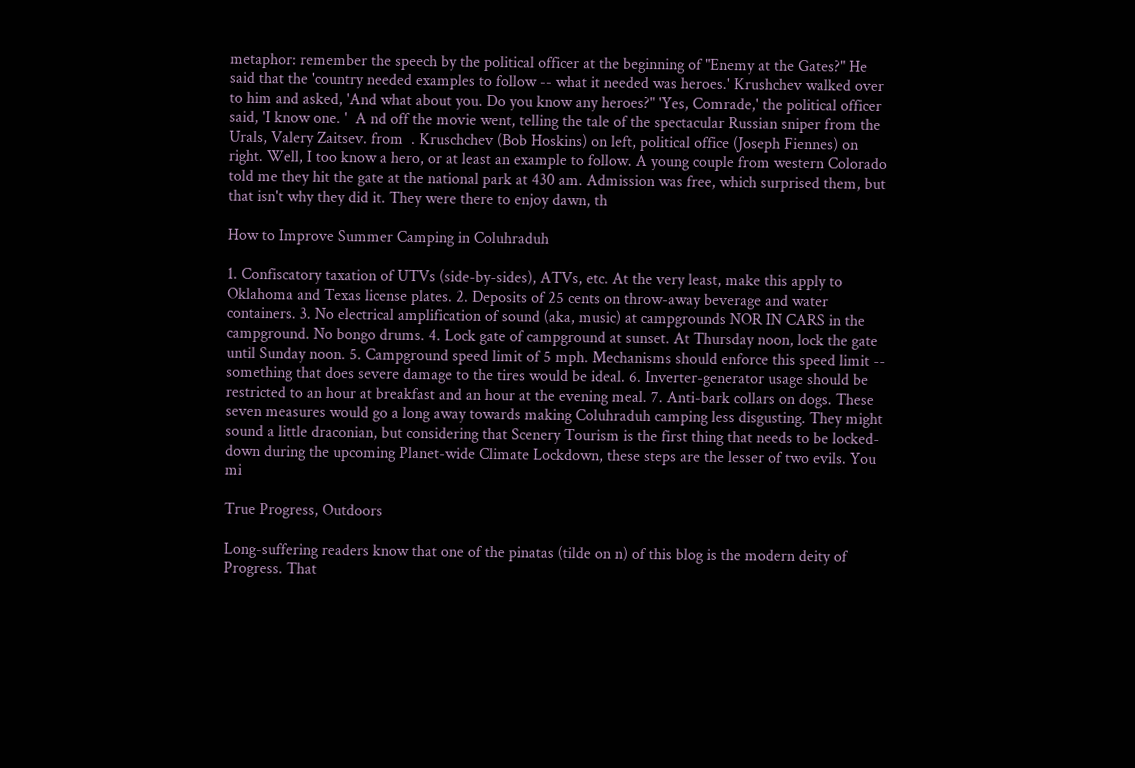metaphor: remember the speech by the political officer at the beginning of "Enemy at the Gates?" He said that the 'country needed examples to follow -- what it needed was heroes.' Krushchev walked over to him and asked, 'And what about you. Do you know any heroes?" 'Yes, Comrade,' the political officer said, 'I know one. '  A nd off the movie went, telling the tale of the spectacular Russian sniper from the Urals, Valery Zaitsev. from  . Kruschchev (Bob Hoskins) on left, political office (Joseph Fiennes) on right. Well, I too know a hero, or at least an example to follow. A young couple from western Colorado told me they hit the gate at the national park at 430 am. Admission was free, which surprised them, but that isn't why they did it. They were there to enjoy dawn, th

How to Improve Summer Camping in Coluhraduh

1. Confiscatory taxation of UTVs (side-by-sides), ATVs, etc. At the very least, make this apply to Oklahoma and Texas license plates. 2. Deposits of 25 cents on throw-away beverage and water containers. 3. No electrical amplification of sound (aka, music) at campgrounds NOR IN CARS in the campground. No bongo drums. 4. Lock gate of campground at sunset. At Thursday noon, lock the gate until Sunday noon. 5. Campground speed limit of 5 mph. Mechanisms should enforce this speed limit -- something that does severe damage to the tires would be ideal. 6. Inverter-generator usage should be restricted to an hour at breakfast and an hour at the evening meal. 7. Anti-bark collars on dogs. These seven measures would go a long away towards making Coluhraduh camping less disgusting. They might sound a little draconian, but considering that Scenery Tourism is the first thing that needs to be locked-down during the upcoming Planet-wide Climate Lockdown, these steps are the lesser of two evils. You mi

True Progress, Outdoors

Long-suffering readers know that one of the pinatas (tilde on n) of this blog is the modern deity of Progress. That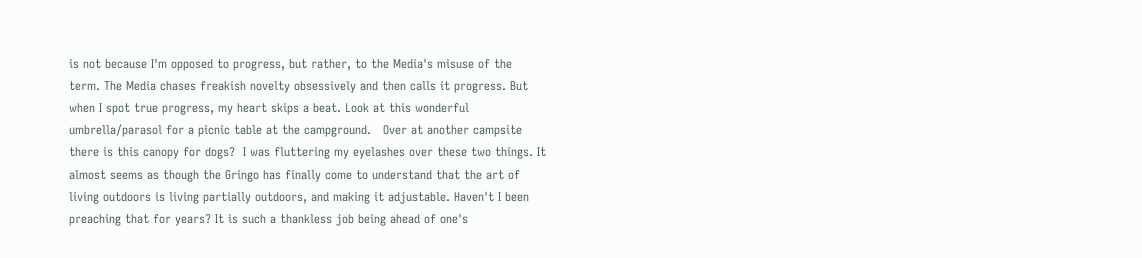is not because I'm opposed to progress, but rather, to the Media's misuse of the term. The Media chases freakish novelty obsessively and then calls it progress. But when I spot true progress, my heart skips a beat. Look at this wonderful umbrella/parasol for a picnic table at the campground.   Over at another campsite there is this canopy for dogs?  I was fluttering my eyelashes over these two things. It almost seems as though the Gringo has finally come to understand that the art of living outdoors is living partially outdoors, and making it adjustable. Haven't I been preaching that for years? It is such a thankless job being ahead of one's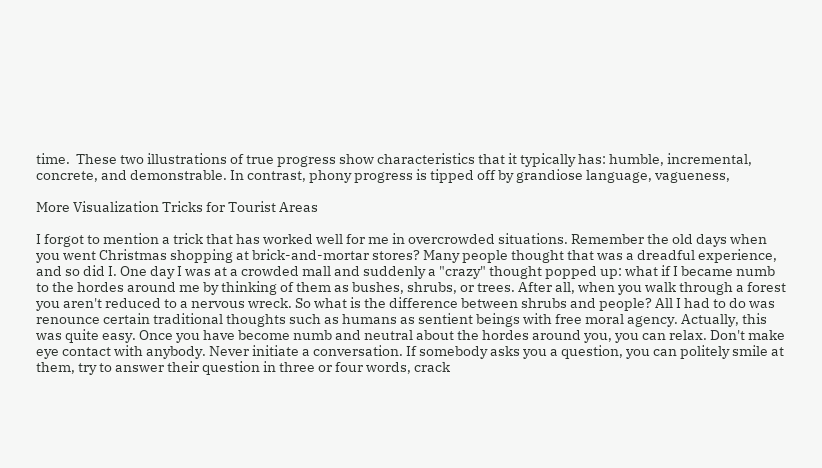time.  These two illustrations of true progress show characteristics that it typically has: humble, incremental, concrete, and demonstrable. In contrast, phony progress is tipped off by grandiose language, vagueness,

More Visualization Tricks for Tourist Areas

I forgot to mention a trick that has worked well for me in overcrowded situations. Remember the old days when you went Christmas shopping at brick-and-mortar stores? Many people thought that was a dreadful experience, and so did I. One day I was at a crowded mall and suddenly a "crazy" thought popped up: what if I became numb to the hordes around me by thinking of them as bushes, shrubs, or trees. After all, when you walk through a forest you aren't reduced to a nervous wreck. So what is the difference between shrubs and people? All I had to do was renounce certain traditional thoughts such as humans as sentient beings with free moral agency. Actually, this was quite easy. Once you have become numb and neutral about the hordes around you, you can relax. Don't make eye contact with anybody. Never initiate a conversation. If somebody asks you a question, you can politely smile at them, try to answer their question in three or four words, crack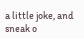a little joke, and sneak o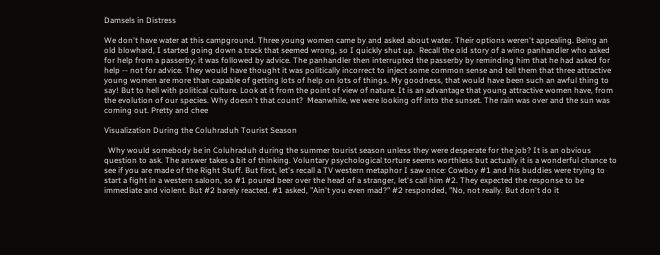Damsels in Distress

We don't have water at this campground. Three young women came by and asked about water. Their options weren't appealing. Being an old blowhard, I started going down a track that seemed wrong, so I quickly shut up.  Recall the old story of a wino panhandler who asked for help from a passerby; it was followed by advice. The panhandler then interrupted the passerby by reminding him that he had asked for help -- not for advice. They would have thought it was politically incorrect to inject some common sense and tell them that three attractive young women are more than capable of getting lots of help on lots of things. My goodness, that would have been such an awful thing to say! But to hell with political culture. Look at it from the point of view of nature. It is an advantage that young attractive women have, from the evolution of our species. Why doesn't that count?  Meanwhile, we were looking off into the sunset. The rain was over and the sun was coming out. Pretty and chee

Visualization During the Coluhraduh Tourist Season

  Why would somebody be in Coluhraduh during the summer tourist season unless they were desperate for the job? It is an obvious question to ask. The answer takes a bit of thinking. Voluntary psychological torture seems worthless but actually it is a wonderful chance to see if you are made of the Right Stuff. But first, let's recall a TV western metaphor I saw once: Cowboy #1 and his buddies were trying to start a fight in a western saloon, so #1 poured beer over the head of a stranger, let's call him #2. They expected the response to be immediate and violent. But #2 barely reacted. #1 asked, "Ain't you even mad?" #2 responded, "No, not really. But don't do it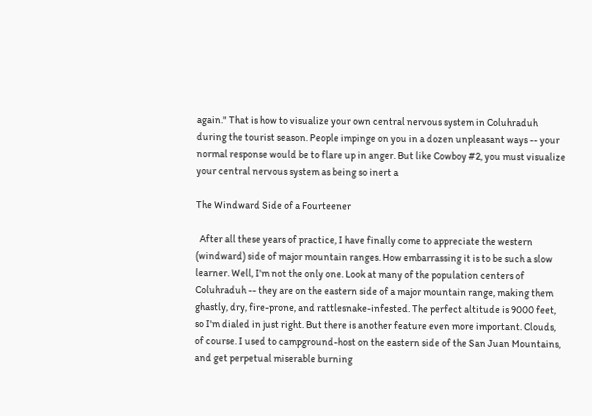again." That is how to visualize your own central nervous system in Coluhraduh during the tourist season. People impinge on you in a dozen unpleasant ways -- your normal response would be to flare up in anger. But like Cowboy #2, you must visualize your central nervous system as being so inert a

The Windward Side of a Fourteener

  After all these years of practice, I have finally come to appreciate the western (windward) side of major mountain ranges. How embarrassing it is to be such a slow learner. Well, I'm not the only one. Look at many of the population centers of Coluhraduh -- they are on the eastern side of a major mountain range, making them ghastly, dry, fire-prone, and rattlesnake-infested. The perfect altitude is 9000 feet, so I'm dialed in just right. But there is another feature even more important. Clouds, of course. I used to campground-host on the eastern side of the San Juan Mountains, and get perpetual miserable burning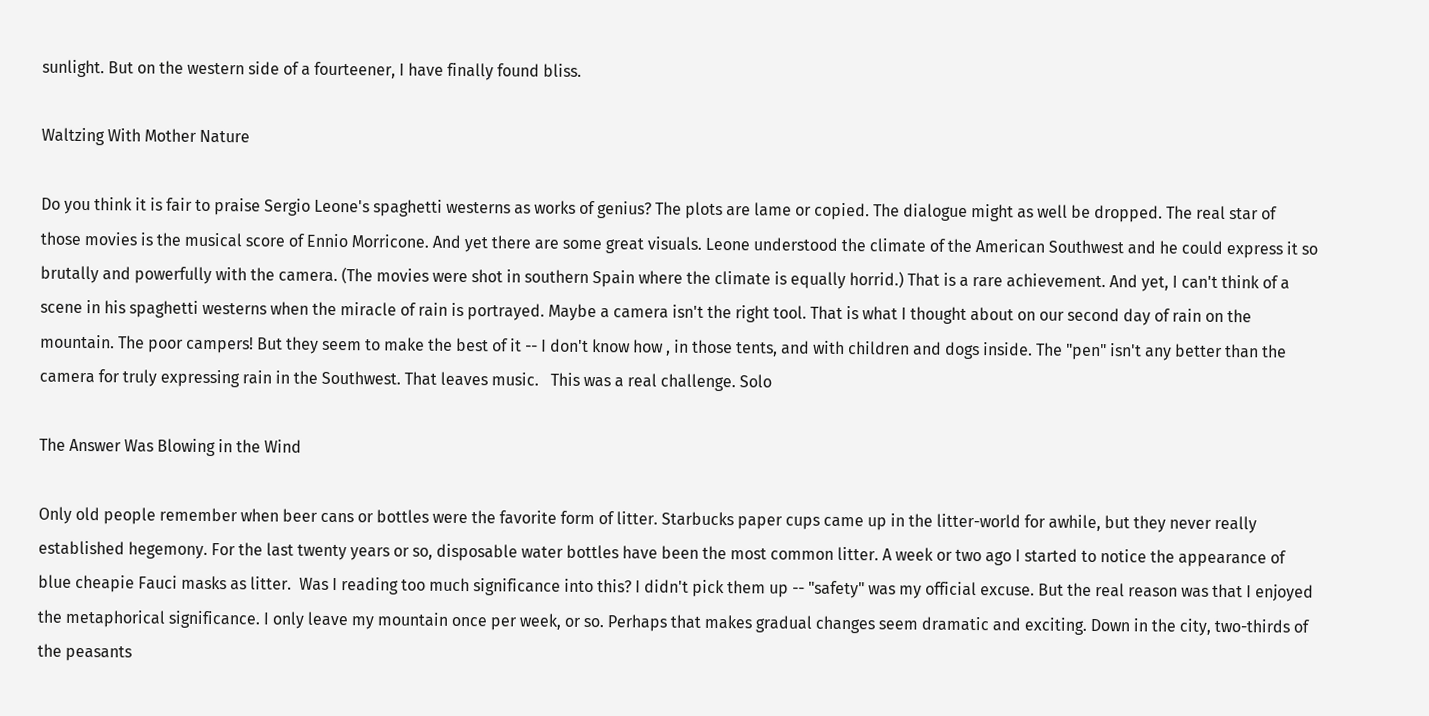sunlight. But on the western side of a fourteener, I have finally found bliss.

Waltzing With Mother Nature

Do you think it is fair to praise Sergio Leone's spaghetti westerns as works of genius? The plots are lame or copied. The dialogue might as well be dropped. The real star of those movies is the musical score of Ennio Morricone. And yet there are some great visuals. Leone understood the climate of the American Southwest and he could express it so brutally and powerfully with the camera. (The movies were shot in southern Spain where the climate is equally horrid.) That is a rare achievement. And yet, I can't think of a scene in his spaghetti westerns when the miracle of rain is portrayed. Maybe a camera isn't the right tool. That is what I thought about on our second day of rain on the mountain. The poor campers! But they seem to make the best of it -- I don't know how , in those tents, and with children and dogs inside. The "pen" isn't any better than the camera for truly expressing rain in the Southwest. That leaves music.   This was a real challenge. Solo

The Answer Was Blowing in the Wind

Only old people remember when beer cans or bottles were the favorite form of litter. Starbucks paper cups came up in the litter-world for awhile, but they never really established hegemony. For the last twenty years or so, disposable water bottles have been the most common litter. A week or two ago I started to notice the appearance of blue cheapie Fauci masks as litter.  Was I reading too much significance into this? I didn't pick them up -- "safety" was my official excuse. But the real reason was that I enjoyed the metaphorical significance. I only leave my mountain once per week, or so. Perhaps that makes gradual changes seem dramatic and exciting. Down in the city, two-thirds of the peasants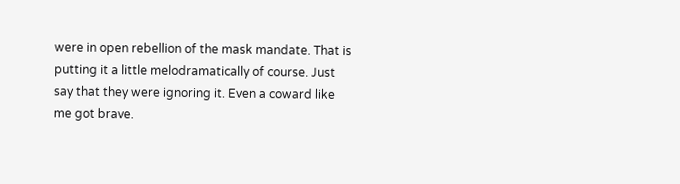were in open rebellion of the mask mandate. That is putting it a little melodramatically of course. Just say that they were ignoring it. Even a coward like me got brave.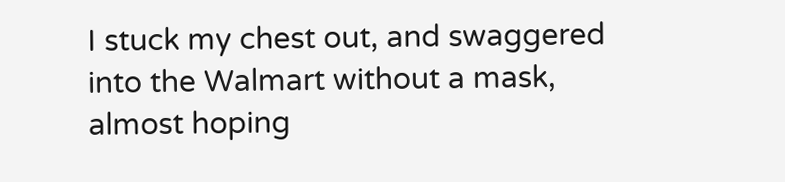I stuck my chest out, and swaggered into the Walmart without a mask, almost hoping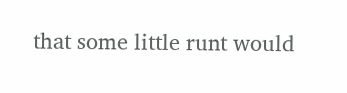that some little runt would